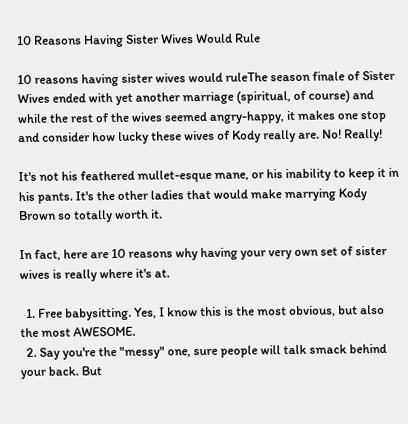10 Reasons Having Sister Wives Would Rule

10 reasons having sister wives would ruleThe season finale of Sister Wives ended with yet another marriage (spiritual, of course) and while the rest of the wives seemed angry-happy, it makes one stop and consider how lucky these wives of Kody really are. No! Really!

It's not his feathered mullet-esque mane, or his inability to keep it in his pants. It's the other ladies that would make marrying Kody Brown so totally worth it.

In fact, here are 10 reasons why having your very own set of sister wives is really where it's at.

  1. Free babysitting. Yes, I know this is the most obvious, but also the most AWESOME.
  2. Say you're the "messy" one, sure people will talk smack behind your back. But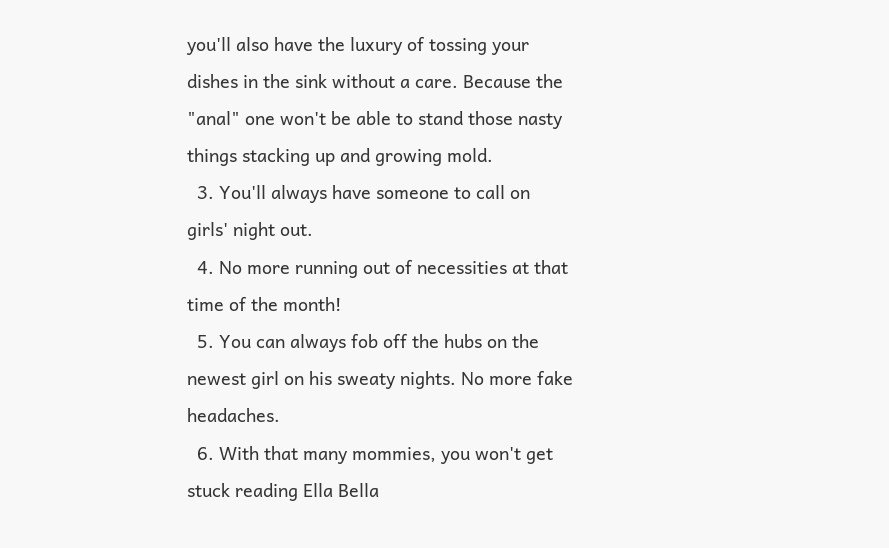you'll also have the luxury of tossing your dishes in the sink without a care. Because the "anal" one won't be able to stand those nasty things stacking up and growing mold.
  3. You'll always have someone to call on girls' night out.
  4. No more running out of necessities at that time of the month!
  5. You can always fob off the hubs on the newest girl on his sweaty nights. No more fake headaches.
  6. With that many mommies, you won't get stuck reading Ella Bella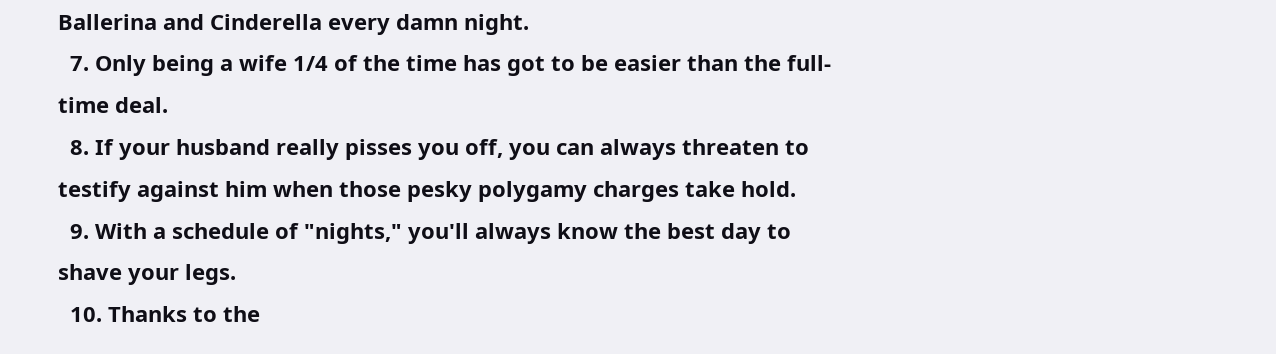Ballerina and Cinderella every damn night.
  7. Only being a wife 1/4 of the time has got to be easier than the full-time deal.
  8. If your husband really pisses you off, you can always threaten to testify against him when those pesky polygamy charges take hold.
  9. With a schedule of "nights," you'll always know the best day to shave your legs.
  10. Thanks to the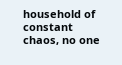household of constant chaos, no one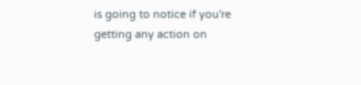is going to notice if you're getting any action on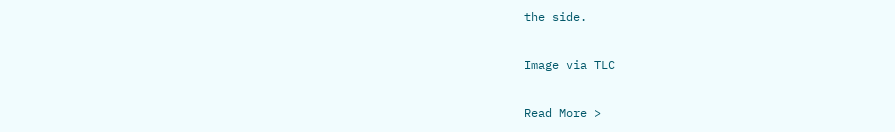the side.

Image via TLC

Read More >